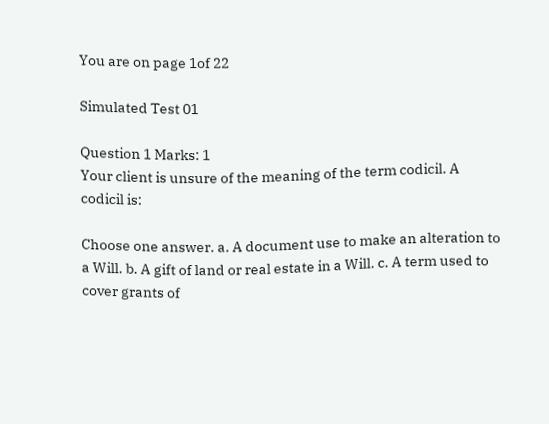You are on page 1of 22

Simulated Test 01

Question 1 Marks: 1
Your client is unsure of the meaning of the term codicil. A codicil is:

Choose one answer. a. A document use to make an alteration to a Will. b. A gift of land or real estate in a Will. c. A term used to cover grants of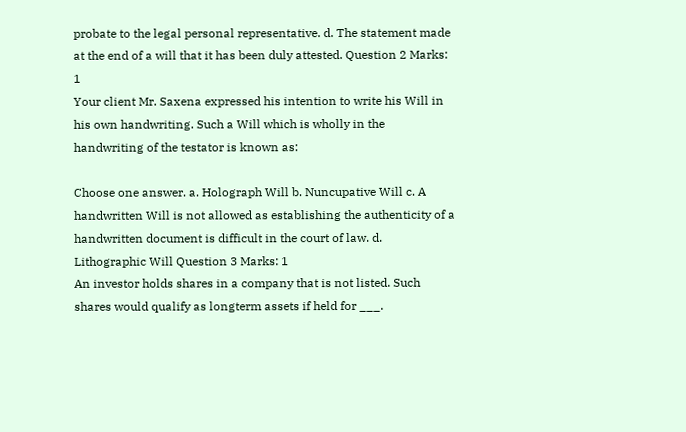probate to the legal personal representative. d. The statement made at the end of a will that it has been duly attested. Question 2 Marks: 1
Your client Mr. Saxena expressed his intention to write his Will in his own handwriting. Such a Will which is wholly in the handwriting of the testator is known as:

Choose one answer. a. Holograph Will b. Nuncupative Will c. A handwritten Will is not allowed as establishing the authenticity of a handwritten document is difficult in the court of law. d. Lithographic Will Question 3 Marks: 1
An investor holds shares in a company that is not listed. Such shares would qualify as longterm assets if held for ___.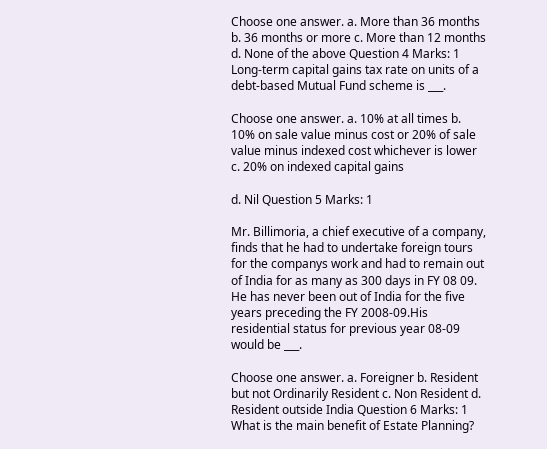Choose one answer. a. More than 36 months b. 36 months or more c. More than 12 months d. None of the above Question 4 Marks: 1
Long-term capital gains tax rate on units of a debt-based Mutual Fund scheme is ___.

Choose one answer. a. 10% at all times b. 10% on sale value minus cost or 20% of sale value minus indexed cost whichever is lower c. 20% on indexed capital gains

d. Nil Question 5 Marks: 1

Mr. Billimoria, a chief executive of a company, finds that he had to undertake foreign tours for the companys work and had to remain out of India for as many as 300 days in FY 08 09. He has never been out of India for the five years preceding the FY 2008-09.His residential status for previous year 08-09 would be ___.

Choose one answer. a. Foreigner b. Resident but not Ordinarily Resident c. Non Resident d. Resident outside India Question 6 Marks: 1
What is the main benefit of Estate Planning?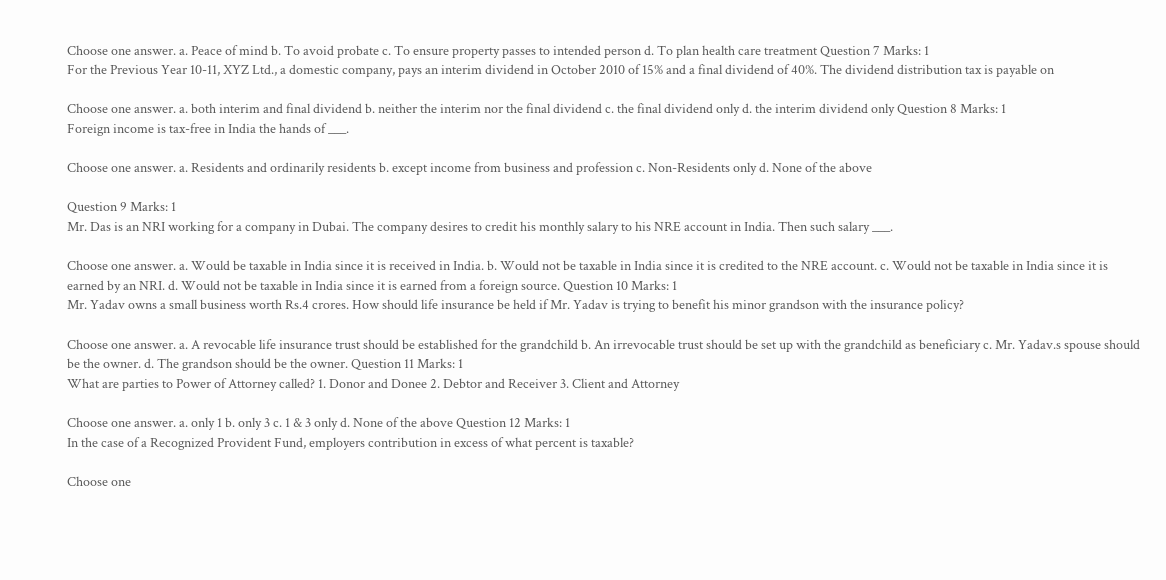Choose one answer. a. Peace of mind b. To avoid probate c. To ensure property passes to intended person d. To plan health care treatment Question 7 Marks: 1
For the Previous Year 10-11, XYZ Ltd., a domestic company, pays an interim dividend in October 2010 of 15% and a final dividend of 40%. The dividend distribution tax is payable on

Choose one answer. a. both interim and final dividend b. neither the interim nor the final dividend c. the final dividend only d. the interim dividend only Question 8 Marks: 1
Foreign income is tax-free in India the hands of ___.

Choose one answer. a. Residents and ordinarily residents b. except income from business and profession c. Non-Residents only d. None of the above

Question 9 Marks: 1
Mr. Das is an NRI working for a company in Dubai. The company desires to credit his monthly salary to his NRE account in India. Then such salary ___.

Choose one answer. a. Would be taxable in India since it is received in India. b. Would not be taxable in India since it is credited to the NRE account. c. Would not be taxable in India since it is earned by an NRI. d. Would not be taxable in India since it is earned from a foreign source. Question 10 Marks: 1
Mr. Yadav owns a small business worth Rs.4 crores. How should life insurance be held if Mr. Yadav is trying to benefit his minor grandson with the insurance policy?

Choose one answer. a. A revocable life insurance trust should be established for the grandchild b. An irrevocable trust should be set up with the grandchild as beneficiary c. Mr. Yadav.s spouse should be the owner. d. The grandson should be the owner. Question 11 Marks: 1
What are parties to Power of Attorney called? 1. Donor and Donee 2. Debtor and Receiver 3. Client and Attorney

Choose one answer. a. only 1 b. only 3 c. 1 & 3 only d. None of the above Question 12 Marks: 1
In the case of a Recognized Provident Fund, employers contribution in excess of what percent is taxable?

Choose one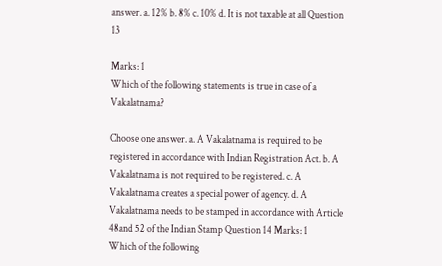answer. a. 12% b. 8% c. 10% d. It is not taxable at all Question 13

Marks: 1
Which of the following statements is true in case of a Vakalatnama?

Choose one answer. a. A Vakalatnama is required to be registered in accordance with Indian Registration Act. b. A Vakalatnama is not required to be registered. c. A Vakalatnama creates a special power of agency. d. A Vakalatnama needs to be stamped in accordance with Article 48and 52 of the Indian Stamp Question 14 Marks: 1
Which of the following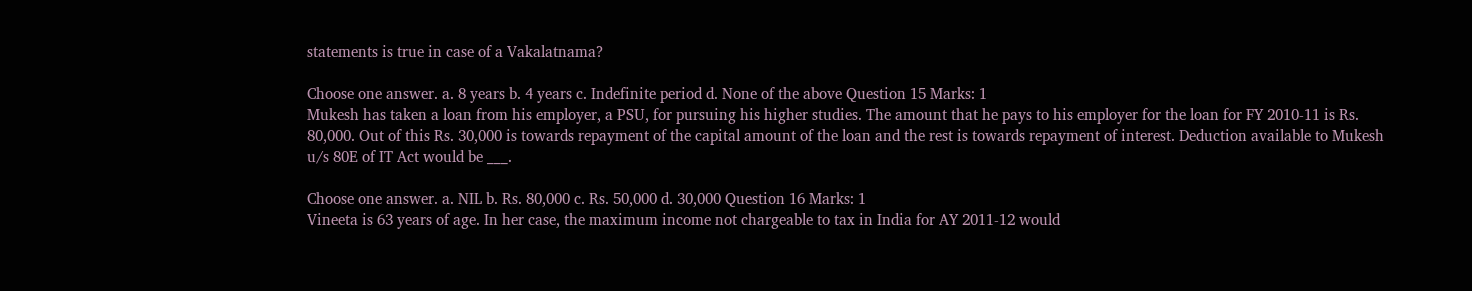statements is true in case of a Vakalatnama?

Choose one answer. a. 8 years b. 4 years c. Indefinite period d. None of the above Question 15 Marks: 1
Mukesh has taken a loan from his employer, a PSU, for pursuing his higher studies. The amount that he pays to his employer for the loan for FY 2010-11 is Rs. 80,000. Out of this Rs. 30,000 is towards repayment of the capital amount of the loan and the rest is towards repayment of interest. Deduction available to Mukesh u/s 80E of IT Act would be ___.

Choose one answer. a. NIL b. Rs. 80,000 c. Rs. 50,000 d. 30,000 Question 16 Marks: 1
Vineeta is 63 years of age. In her case, the maximum income not chargeable to tax in India for AY 2011-12 would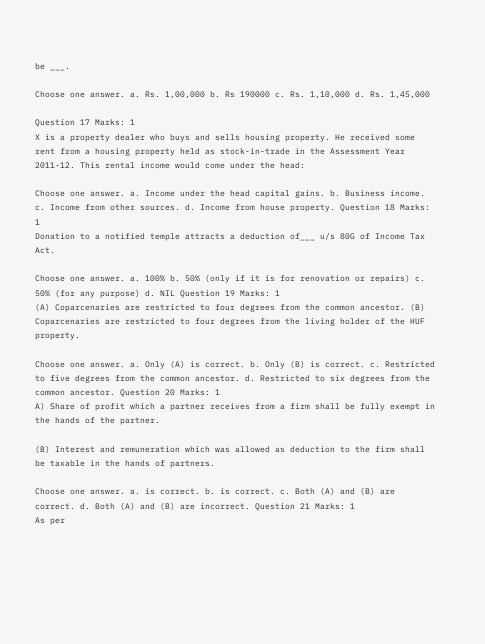be ___.

Choose one answer. a. Rs. 1,00,000 b. Rs 190000 c. Rs. 1,10,000 d. Rs. 1,45,000

Question 17 Marks: 1
X is a property dealer who buys and sells housing property. He received some rent from a housing property held as stock-in-trade in the Assessment Year 2011-12. This rental income would come under the head:

Choose one answer. a. Income under the head capital gains. b. Business income. c. Income from other sources. d. Income from house property. Question 18 Marks: 1
Donation to a notified temple attracts a deduction of___ u/s 80G of Income Tax Act.

Choose one answer. a. 100% b. 50% (only if it is for renovation or repairs) c. 50% (for any purpose) d. NIL Question 19 Marks: 1
(A) Coparcenaries are restricted to four degrees from the common ancestor. (B) Coparcenaries are restricted to four degrees from the living holder of the HUF property.

Choose one answer. a. Only (A) is correct. b. Only (B) is correct. c. Restricted to five degrees from the common ancestor. d. Restricted to six degrees from the common ancestor. Question 20 Marks: 1
A) Share of profit which a partner receives from a firm shall be fully exempt in the hands of the partner.

(B) Interest and remuneration which was allowed as deduction to the firm shall be taxable in the hands of partners.

Choose one answer. a. is correct. b. is correct. c. Both (A) and (B) are correct. d. Both (A) and (B) are incorrect. Question 21 Marks: 1
As per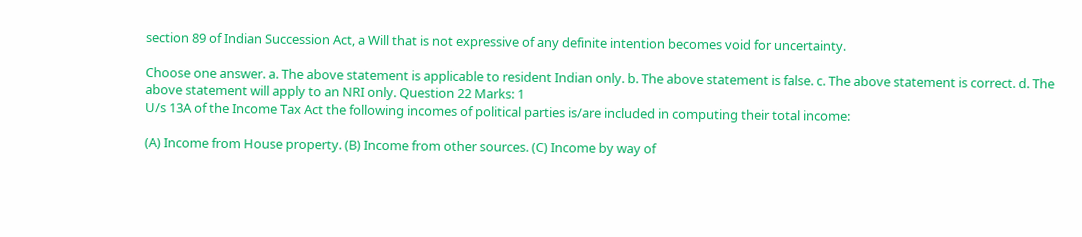section 89 of Indian Succession Act, a Will that is not expressive of any definite intention becomes void for uncertainty.

Choose one answer. a. The above statement is applicable to resident Indian only. b. The above statement is false. c. The above statement is correct. d. The above statement will apply to an NRI only. Question 22 Marks: 1
U/s 13A of the Income Tax Act the following incomes of political parties is/are included in computing their total income:

(A) Income from House property. (B) Income from other sources. (C) Income by way of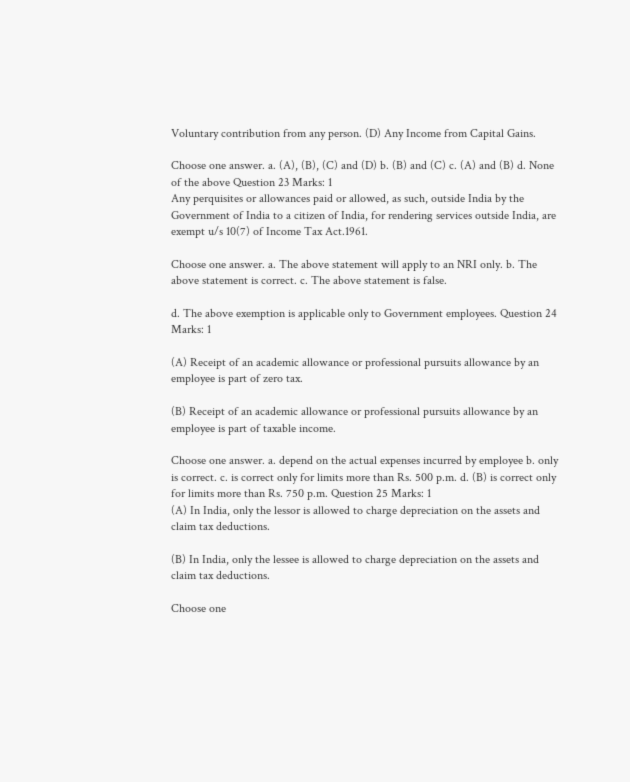Voluntary contribution from any person. (D) Any Income from Capital Gains.

Choose one answer. a. (A), (B), (C) and (D) b. (B) and (C) c. (A) and (B) d. None of the above Question 23 Marks: 1
Any perquisites or allowances paid or allowed, as such, outside India by the Government of India to a citizen of India, for rendering services outside India, are exempt u/s 10(7) of Income Tax Act.1961.

Choose one answer. a. The above statement will apply to an NRI only. b. The above statement is correct. c. The above statement is false.

d. The above exemption is applicable only to Government employees. Question 24 Marks: 1

(A) Receipt of an academic allowance or professional pursuits allowance by an employee is part of zero tax.

(B) Receipt of an academic allowance or professional pursuits allowance by an employee is part of taxable income.

Choose one answer. a. depend on the actual expenses incurred by employee b. only is correct. c. is correct only for limits more than Rs. 500 p.m. d. (B) is correct only for limits more than Rs. 750 p.m. Question 25 Marks: 1
(A) In India, only the lessor is allowed to charge depreciation on the assets and claim tax deductions.

(B) In India, only the lessee is allowed to charge depreciation on the assets and claim tax deductions.

Choose one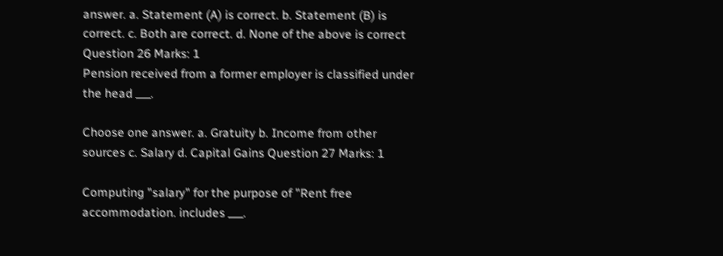answer. a. Statement (A) is correct. b. Statement (B) is correct. c. Both are correct. d. None of the above is correct Question 26 Marks: 1
Pension received from a former employer is classified under the head ___.

Choose one answer. a. Gratuity b. Income from other sources c. Salary d. Capital Gains Question 27 Marks: 1

Computing "salary" for the purpose of "Rent free accommodation. includes ___.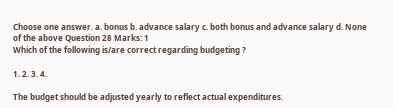Choose one answer. a. bonus b. advance salary c. both bonus and advance salary d. None of the above Question 28 Marks: 1
Which of the following is/are correct regarding budgeting ?

1. 2. 3. 4.

The budget should be adjusted yearly to reflect actual expenditures.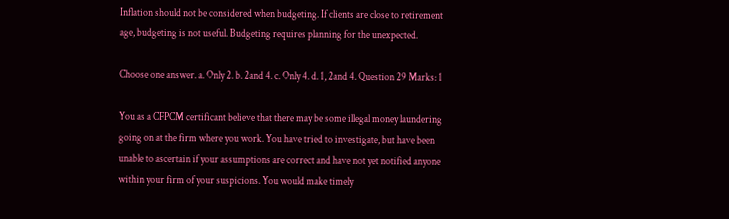Inflation should not be considered when budgeting. If clients are close to retirement age, budgeting is not useful. Budgeting requires planning for the unexpected.

Choose one answer. a. Only 2. b. 2and 4. c. Only 4. d. 1, 2and 4. Question 29 Marks: 1

You as a CFPCM certificant believe that there may be some illegal money laundering going on at the firm where you work. You have tried to investigate, but have been unable to ascertain if your assumptions are correct and have not yet notified anyone within your firm of your suspicions. You would make timely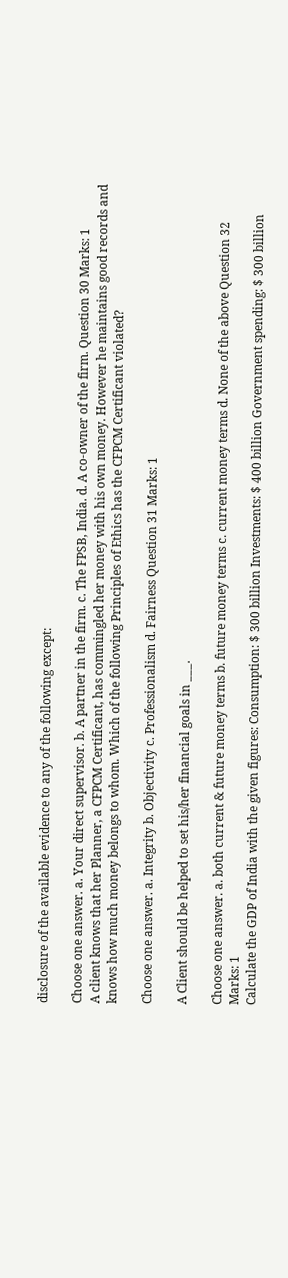disclosure of the available evidence to any of the following except:

Choose one answer. a. Your direct supervisor. b. A partner in the firm. c. The FPSB, India. d. A co-owner of the firm. Question 30 Marks: 1
A client knows that her Planner, a CFPCM Certificant, has commingled her money with his own money. However he maintains good records and knows how much money belongs to whom. Which of the following Principles of Ethics has the CFPCM Certificant violated?

Choose one answer. a. Integrity b. Objectivity c. Professionalism d. Fairness Question 31 Marks: 1

A Client should be helped to set his/her financial goals in ___.

Choose one answer. a. both current & future money terms b. future money terms c. current money terms d. None of the above Question 32 Marks: 1
Calculate the GDP of India with the given figures: Consumption: $ 300 billion Investments: $ 400 billion Government spending: $ 300 billion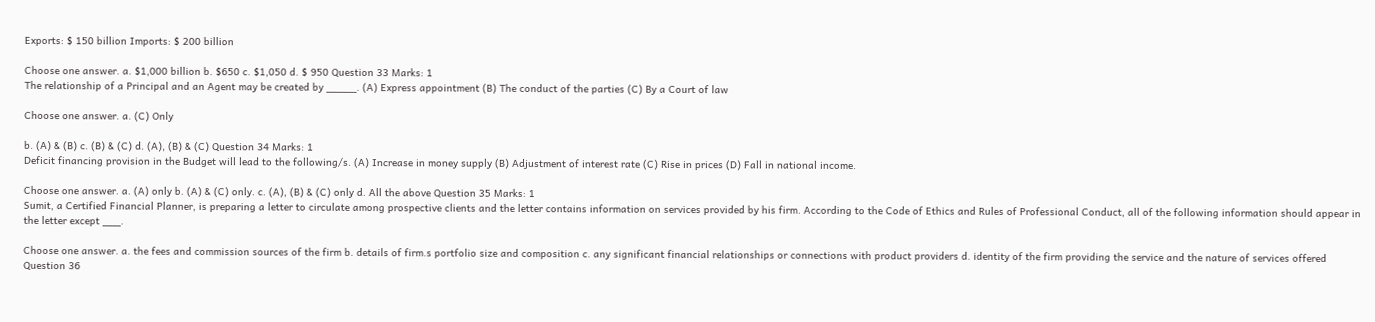Exports: $ 150 billion Imports: $ 200 billion

Choose one answer. a. $1,000 billion b. $650 c. $1,050 d. $ 950 Question 33 Marks: 1
The relationship of a Principal and an Agent may be created by _____. (A) Express appointment (B) The conduct of the parties (C) By a Court of law

Choose one answer. a. (C) Only

b. (A) & (B) c. (B) & (C) d. (A), (B) & (C) Question 34 Marks: 1
Deficit financing provision in the Budget will lead to the following/s. (A) Increase in money supply (B) Adjustment of interest rate (C) Rise in prices (D) Fall in national income.

Choose one answer. a. (A) only b. (A) & (C) only. c. (A), (B) & (C) only d. All the above Question 35 Marks: 1
Sumit, a Certified Financial Planner, is preparing a letter to circulate among prospective clients and the letter contains information on services provided by his firm. According to the Code of Ethics and Rules of Professional Conduct, all of the following information should appear in the letter except ___.

Choose one answer. a. the fees and commission sources of the firm b. details of firm.s portfolio size and composition c. any significant financial relationships or connections with product providers d. identity of the firm providing the service and the nature of services offered Question 36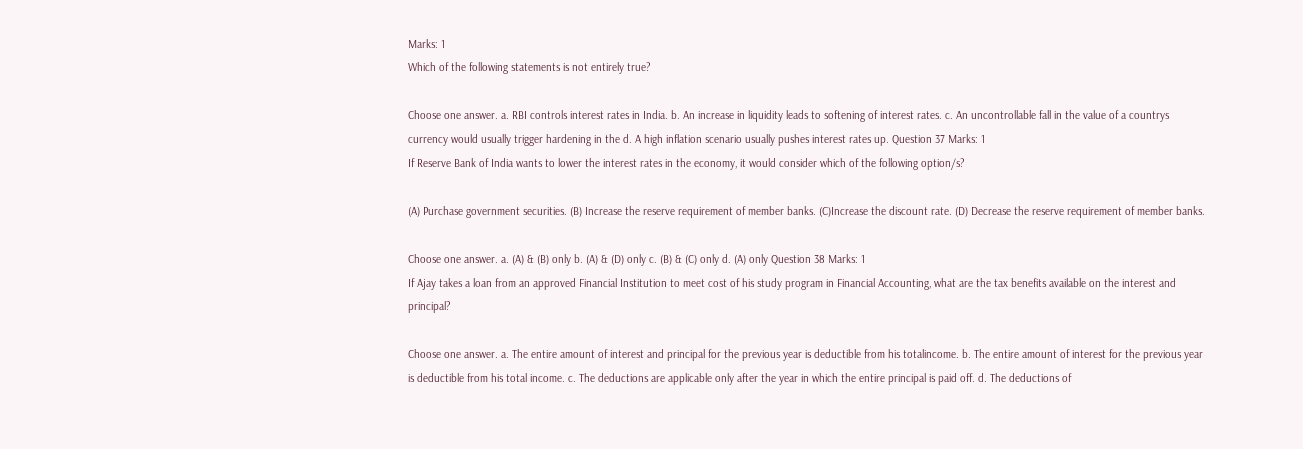Marks: 1
Which of the following statements is not entirely true?

Choose one answer. a. RBI controls interest rates in India. b. An increase in liquidity leads to softening of interest rates. c. An uncontrollable fall in the value of a countrys currency would usually trigger hardening in the d. A high inflation scenario usually pushes interest rates up. Question 37 Marks: 1
If Reserve Bank of India wants to lower the interest rates in the economy, it would consider which of the following option/s?

(A) Purchase government securities. (B) Increase the reserve requirement of member banks. (C)Increase the discount rate. (D) Decrease the reserve requirement of member banks.

Choose one answer. a. (A) & (B) only b. (A) & (D) only c. (B) & (C) only d. (A) only Question 38 Marks: 1
If Ajay takes a loan from an approved Financial Institution to meet cost of his study program in Financial Accounting, what are the tax benefits available on the interest and principal?

Choose one answer. a. The entire amount of interest and principal for the previous year is deductible from his totalincome. b. The entire amount of interest for the previous year is deductible from his total income. c. The deductions are applicable only after the year in which the entire principal is paid off. d. The deductions of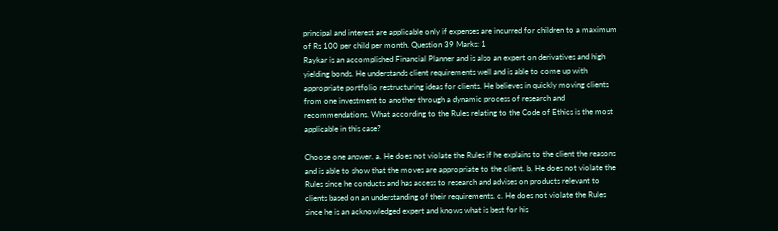principal and interest are applicable only if expenses are incurred for children to a maximum of Rs 100 per child per month. Question 39 Marks: 1
Raykar is an accomplished Financial Planner and is also an expert on derivatives and high yielding bonds. He understands client requirements well and is able to come up with appropriate portfolio restructuring ideas for clients. He believes in quickly moving clients from one investment to another through a dynamic process of research and recommendations. What according to the Rules relating to the Code of Ethics is the most applicable in this case?

Choose one answer. a. He does not violate the Rules if he explains to the client the reasons and is able to show that the moves are appropriate to the client. b. He does not violate the Rules since he conducts and has access to research and advises on products relevant to clients based on an understanding of their requirements. c. He does not violate the Rules since he is an acknowledged expert and knows what is best for his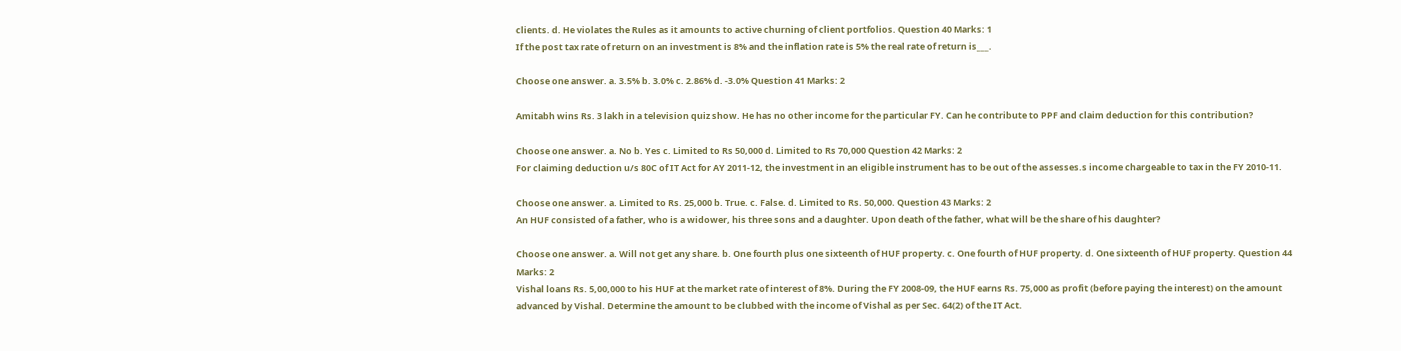clients. d. He violates the Rules as it amounts to active churning of client portfolios. Question 40 Marks: 1
If the post tax rate of return on an investment is 8% and the inflation rate is 5% the real rate of return is___.

Choose one answer. a. 3.5% b. 3.0% c. 2.86% d. -3.0% Question 41 Marks: 2

Amitabh wins Rs. 3 lakh in a television quiz show. He has no other income for the particular FY. Can he contribute to PPF and claim deduction for this contribution?

Choose one answer. a. No b. Yes c. Limited to Rs 50,000 d. Limited to Rs 70,000 Question 42 Marks: 2
For claiming deduction u/s 80C of IT Act for AY 2011-12, the investment in an eligible instrument has to be out of the assesses.s income chargeable to tax in the FY 2010-11.

Choose one answer. a. Limited to Rs. 25,000 b. True. c. False. d. Limited to Rs. 50,000. Question 43 Marks: 2
An HUF consisted of a father, who is a widower, his three sons and a daughter. Upon death of the father, what will be the share of his daughter?

Choose one answer. a. Will not get any share. b. One fourth plus one sixteenth of HUF property. c. One fourth of HUF property. d. One sixteenth of HUF property. Question 44 Marks: 2
Vishal loans Rs. 5,00,000 to his HUF at the market rate of interest of 8%. During the FY 2008-09, the HUF earns Rs. 75,000 as profit (before paying the interest) on the amount advanced by Vishal. Determine the amount to be clubbed with the income of Vishal as per Sec. 64(2) of the IT Act.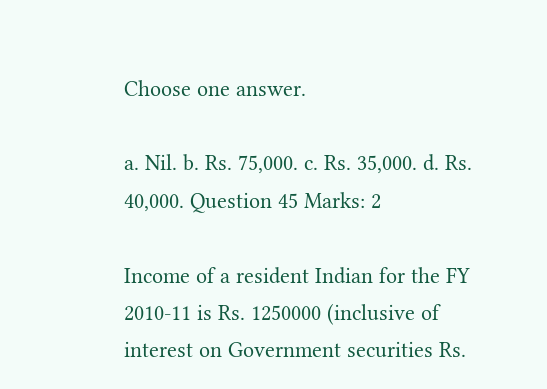Choose one answer.

a. Nil. b. Rs. 75,000. c. Rs. 35,000. d. Rs. 40,000. Question 45 Marks: 2

Income of a resident Indian for the FY 2010-11 is Rs. 1250000 (inclusive of interest on Government securities Rs.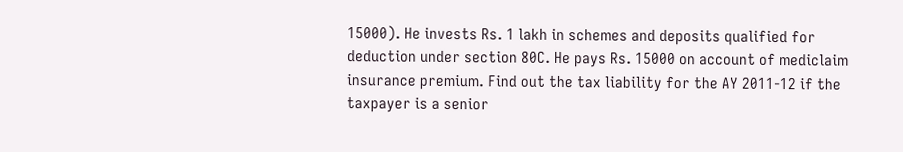15000). He invests Rs. 1 lakh in schemes and deposits qualified for deduction under section 80C. He pays Rs. 15000 on account of mediclaim insurance premium. Find out the tax liability for the AY 2011-12 if the taxpayer is a senior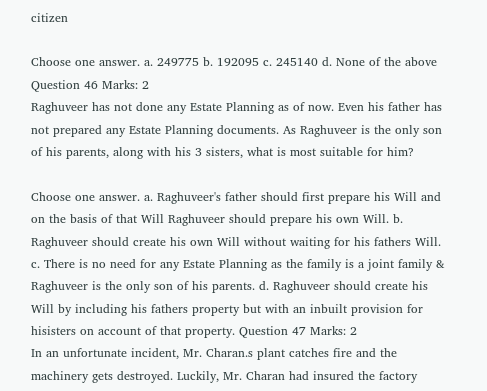citizen

Choose one answer. a. 249775 b. 192095 c. 245140 d. None of the above Question 46 Marks: 2
Raghuveer has not done any Estate Planning as of now. Even his father has not prepared any Estate Planning documents. As Raghuveer is the only son of his parents, along with his 3 sisters, what is most suitable for him?

Choose one answer. a. Raghuveer's father should first prepare his Will and on the basis of that Will Raghuveer should prepare his own Will. b. Raghuveer should create his own Will without waiting for his fathers Will. c. There is no need for any Estate Planning as the family is a joint family & Raghuveer is the only son of his parents. d. Raghuveer should create his Will by including his fathers property but with an inbuilt provision for hisisters on account of that property. Question 47 Marks: 2
In an unfortunate incident, Mr. Charan.s plant catches fire and the machinery gets destroyed. Luckily, Mr. Charan had insured the factory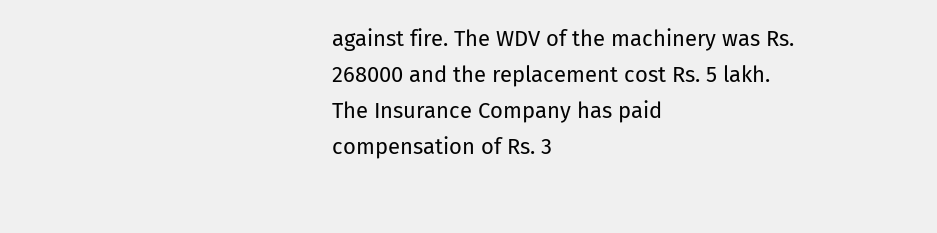against fire. The WDV of the machinery was Rs. 268000 and the replacement cost Rs. 5 lakh. The Insurance Company has paid compensation of Rs. 3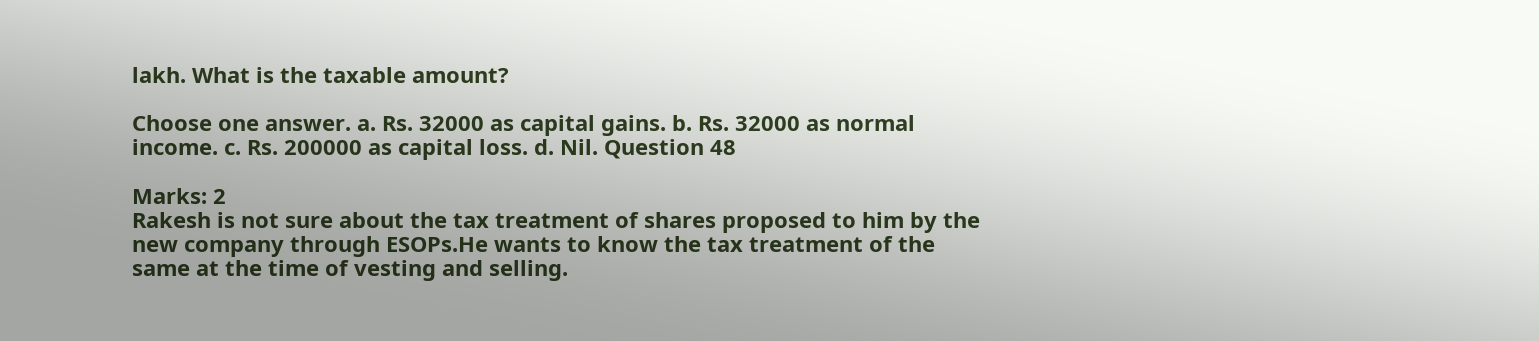lakh. What is the taxable amount?

Choose one answer. a. Rs. 32000 as capital gains. b. Rs. 32000 as normal income. c. Rs. 200000 as capital loss. d. Nil. Question 48

Marks: 2
Rakesh is not sure about the tax treatment of shares proposed to him by the new company through ESOPs.He wants to know the tax treatment of the same at the time of vesting and selling.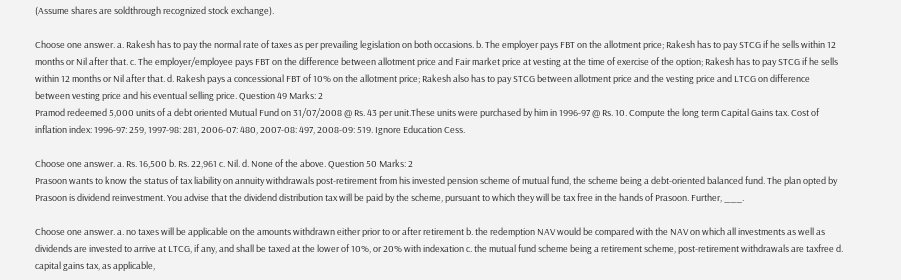(Assume shares are soldthrough recognized stock exchange).

Choose one answer. a. Rakesh has to pay the normal rate of taxes as per prevailing legislation on both occasions. b. The employer pays FBT on the allotment price; Rakesh has to pay STCG if he sells within 12 months or Nil after that. c. The employer/employee pays FBT on the difference between allotment price and Fair market price at vesting at the time of exercise of the option; Rakesh has to pay STCG if he sells within 12 months or Nil after that. d. Rakesh pays a concessional FBT of 10% on the allotment price; Rakesh also has to pay STCG between allotment price and the vesting price and LTCG on difference between vesting price and his eventual selling price. Question 49 Marks: 2
Pramod redeemed 5,000 units of a debt oriented Mutual Fund on 31/07/2008 @ Rs. 43 per unit.These units were purchased by him in 1996-97 @ Rs. 10. Compute the long term Capital Gains tax. Cost of inflation index: 1996-97: 259, 1997-98: 281, 2006-07: 480, 2007-08: 497, 2008-09: 519. Ignore Education Cess.

Choose one answer. a. Rs. 16,500 b. Rs. 22,961 c. Nil. d. None of the above. Question 50 Marks: 2
Prasoon wants to know the status of tax liability on annuity withdrawals post-retirement from his invested pension scheme of mutual fund, the scheme being a debt-oriented balanced fund. The plan opted by Prasoon is dividend reinvestment. You advise that the dividend distribution tax will be paid by the scheme, pursuant to which they will be tax free in the hands of Prasoon. Further, ___.

Choose one answer. a. no taxes will be applicable on the amounts withdrawn either prior to or after retirement b. the redemption NAV would be compared with the NAV on which all investments as well as dividends are invested to arrive at LTCG, if any, and shall be taxed at the lower of 10%, or 20% with indexation c. the mutual fund scheme being a retirement scheme, post-retirement withdrawals are taxfree d. capital gains tax, as applicable,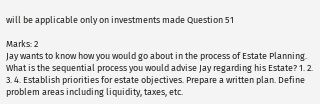will be applicable only on investments made Question 51

Marks: 2
Jay wants to know how you would go about in the process of Estate Planning. What is the sequential process you would advise Jay regarding his Estate? 1. 2. 3. 4. Establish priorities for estate objectives. Prepare a written plan. Define problem areas including liquidity, taxes, etc.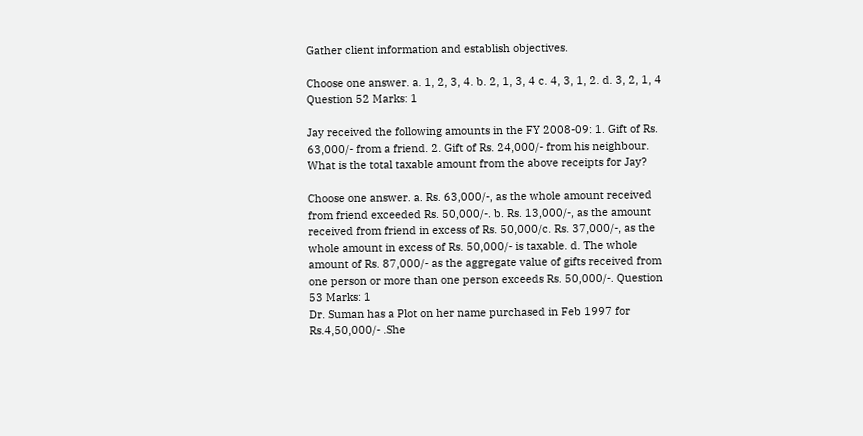Gather client information and establish objectives.

Choose one answer. a. 1, 2, 3, 4. b. 2, 1, 3, 4 c. 4, 3, 1, 2. d. 3, 2, 1, 4 Question 52 Marks: 1

Jay received the following amounts in the FY 2008-09: 1. Gift of Rs. 63,000/- from a friend. 2. Gift of Rs. 24,000/- from his neighbour. What is the total taxable amount from the above receipts for Jay?

Choose one answer. a. Rs. 63,000/-, as the whole amount received from friend exceeded Rs. 50,000/-. b. Rs. 13,000/-, as the amount received from friend in excess of Rs. 50,000/c. Rs. 37,000/-, as the whole amount in excess of Rs. 50,000/- is taxable. d. The whole amount of Rs. 87,000/- as the aggregate value of gifts received from one person or more than one person exceeds Rs. 50,000/-. Question 53 Marks: 1
Dr. Suman has a Plot on her name purchased in Feb 1997 for Rs.4,50,000/- .She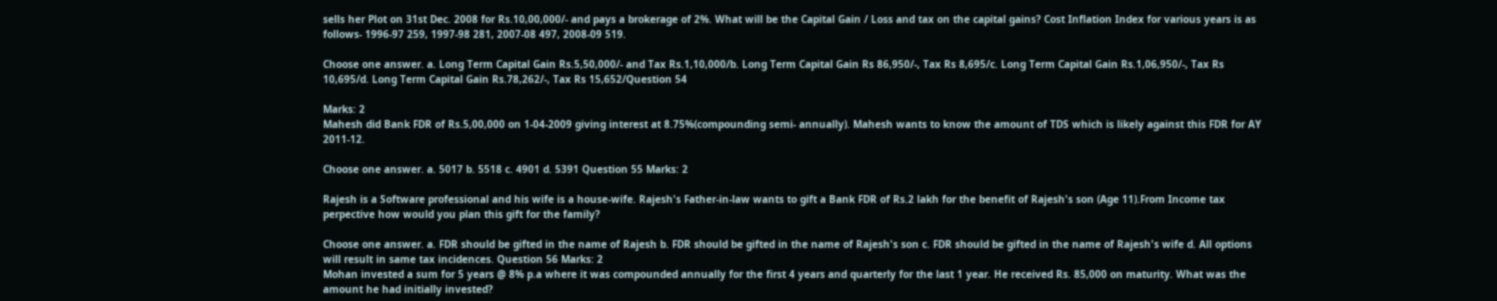sells her Plot on 31st Dec. 2008 for Rs.10,00,000/- and pays a brokerage of 2%. What will be the Capital Gain / Loss and tax on the capital gains? Cost Inflation Index for various years is as follows- 1996-97 259, 1997-98 281, 2007-08 497, 2008-09 519.

Choose one answer. a. Long Term Capital Gain Rs.5,50,000/- and Tax Rs.1,10,000/b. Long Term Capital Gain Rs 86,950/-, Tax Rs 8,695/c. Long Term Capital Gain Rs.1,06,950/-, Tax Rs 10,695/d. Long Term Capital Gain Rs.78,262/-, Tax Rs 15,652/Question 54

Marks: 2
Mahesh did Bank FDR of Rs.5,00,000 on 1-04-2009 giving interest at 8.75%(compounding semi- annually). Mahesh wants to know the amount of TDS which is likely against this FDR for AY 2011-12.

Choose one answer. a. 5017 b. 5518 c. 4901 d. 5391 Question 55 Marks: 2

Rajesh is a Software professional and his wife is a house-wife. Rajesh's Father-in-law wants to gift a Bank FDR of Rs.2 lakh for the benefit of Rajesh's son (Age 11).From Income tax perpective how would you plan this gift for the family?

Choose one answer. a. FDR should be gifted in the name of Rajesh b. FDR should be gifted in the name of Rajesh's son c. FDR should be gifted in the name of Rajesh's wife d. All options will result in same tax incidences. Question 56 Marks: 2
Mohan invested a sum for 5 years @ 8% p.a where it was compounded annually for the first 4 years and quarterly for the last 1 year. He received Rs. 85,000 on maturity. What was the amount he had initially invested?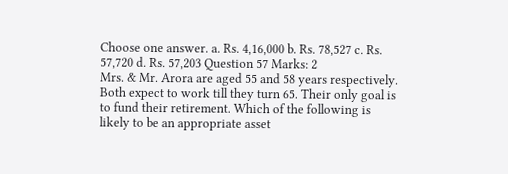Choose one answer. a. Rs. 4,16,000 b. Rs. 78,527 c. Rs. 57,720 d. Rs. 57,203 Question 57 Marks: 2
Mrs. & Mr. Arora are aged 55 and 58 years respectively. Both expect to work till they turn 65. Their only goal is to fund their retirement. Which of the following is likely to be an appropriate asset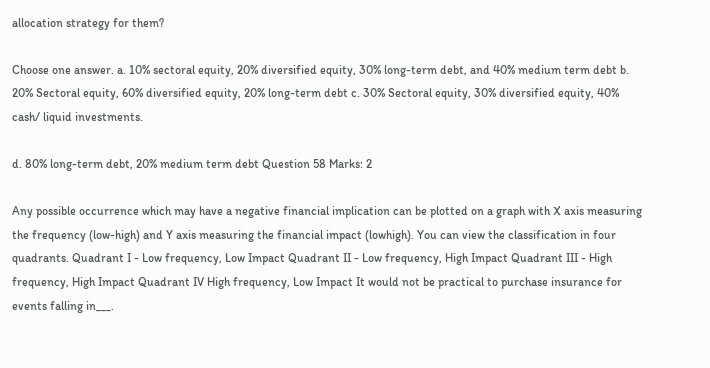allocation strategy for them?

Choose one answer. a. 10% sectoral equity, 20% diversified equity, 30% long-term debt, and 40% medium term debt b. 20% Sectoral equity, 60% diversified equity, 20% long-term debt c. 30% Sectoral equity, 30% diversified equity, 40% cash/ liquid investments.

d. 80% long-term debt, 20% medium term debt Question 58 Marks: 2

Any possible occurrence which may have a negative financial implication can be plotted on a graph with X axis measuring the frequency (low-high) and Y axis measuring the financial impact (lowhigh). You can view the classification in four quadrants. Quadrant I - Low frequency, Low Impact Quadrant II - Low frequency, High Impact Quadrant III - High frequency, High Impact Quadrant IV High frequency, Low Impact It would not be practical to purchase insurance for events falling in___.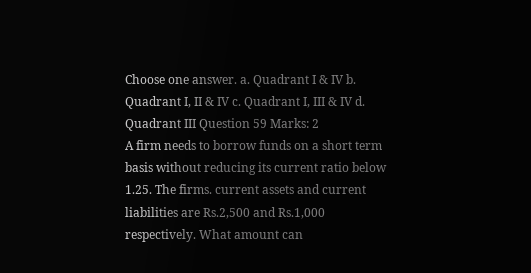Choose one answer. a. Quadrant I & IV b. Quadrant I, II & IV c. Quadrant I, III & IV d. Quadrant III Question 59 Marks: 2
A firm needs to borrow funds on a short term basis without reducing its current ratio below 1.25. The firms. current assets and current liabilities are Rs.2,500 and Rs.1,000 respectively. What amount can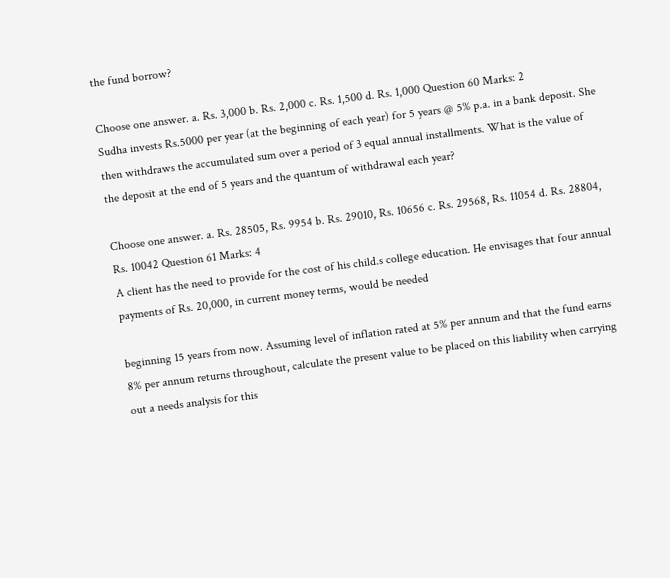the fund borrow?

Choose one answer. a. Rs. 3,000 b. Rs. 2,000 c. Rs. 1,500 d. Rs. 1,000 Question 60 Marks: 2
Sudha invests Rs.5000 per year (at the beginning of each year) for 5 years @ 5% p.a. in a bank deposit. She then withdraws the accumulated sum over a period of 3 equal annual installments. What is the value of the deposit at the end of 5 years and the quantum of withdrawal each year?

Choose one answer. a. Rs. 28505, Rs. 9954 b. Rs. 29010, Rs. 10656 c. Rs. 29568, Rs. 11054 d. Rs. 28804, Rs. 10042 Question 61 Marks: 4
A client has the need to provide for the cost of his child.s college education. He envisages that four annual payments of Rs. 20,000, in current money terms, would be needed

beginning 15 years from now. Assuming level of inflation rated at 5% per annum and that the fund earns 8% per annum returns throughout, calculate the present value to be placed on this liability when carrying out a needs analysis for this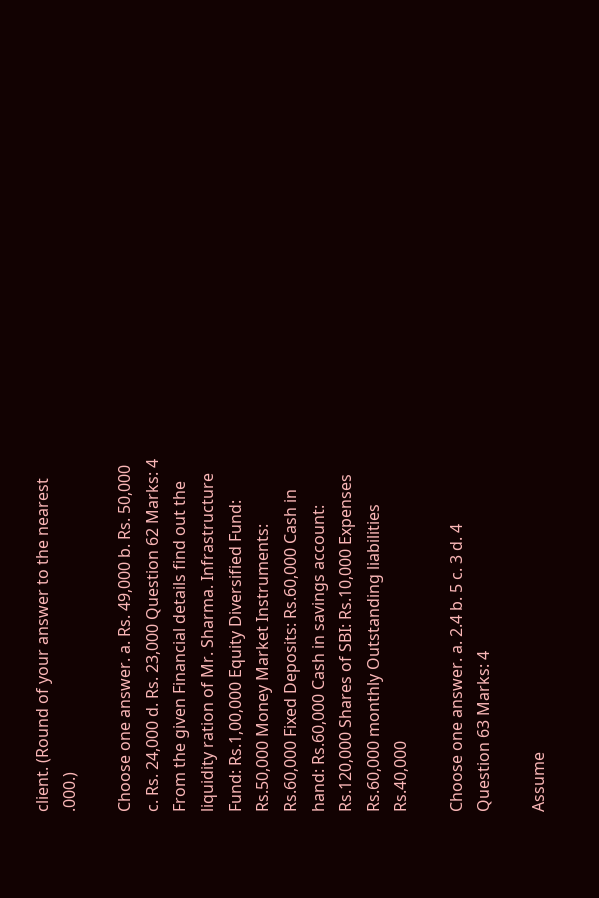client. (Round of your answer to the nearest .000.)

Choose one answer. a. Rs. 49,000 b. Rs. 50,000 c. Rs. 24,000 d. Rs. 23,000 Question 62 Marks: 4
From the given Financial details find out the liquidity ration of Mr. Sharma. Infrastructure Fund: Rs.1,00,000 Equity Diversified Fund: Rs.50,000 Money Market Instruments: Rs.60,000 Fixed Deposits: Rs.60,000 Cash in hand: Rs.60,000 Cash in savings account: Rs.120,000 Shares of SBI: Rs.10,000 Expenses Rs.60,000 monthly Outstanding liabilities Rs.40,000

Choose one answer. a. 2.4 b. 5 c. 3 d. 4 Question 63 Marks: 4

Assume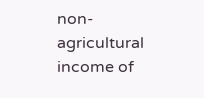non-agricultural income of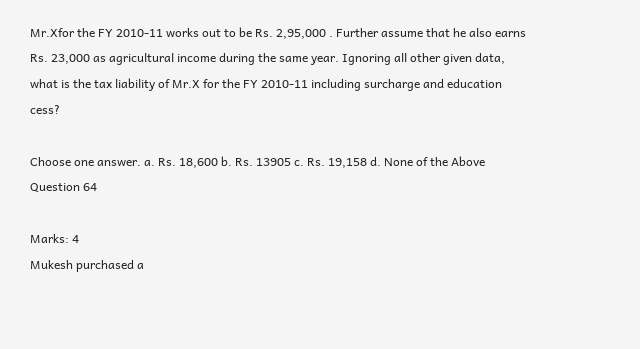Mr.Xfor the FY 2010-11 works out to be Rs. 2,95,000 . Further assume that he also earns Rs. 23,000 as agricultural income during the same year. Ignoring all other given data, what is the tax liability of Mr.X for the FY 2010-11 including surcharge and education cess?

Choose one answer. a. Rs. 18,600 b. Rs. 13905 c. Rs. 19,158 d. None of the Above Question 64

Marks: 4
Mukesh purchased a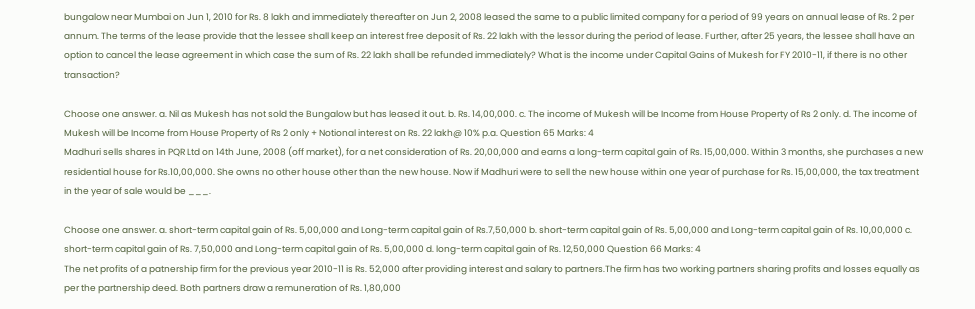bungalow near Mumbai on Jun 1, 2010 for Rs. 8 lakh and immediately thereafter on Jun 2, 2008 leased the same to a public limited company for a period of 99 years on annual lease of Rs. 2 per annum. The terms of the lease provide that the lessee shall keep an interest free deposit of Rs. 22 lakh with the lessor during the period of lease. Further, after 25 years, the lessee shall have an option to cancel the lease agreement in which case the sum of Rs. 22 lakh shall be refunded immediately? What is the income under Capital Gains of Mukesh for FY 2010-11, if there is no other transaction?

Choose one answer. a. Nil as Mukesh has not sold the Bungalow but has leased it out. b. Rs. 14,00,000. c. The income of Mukesh will be Income from House Property of Rs 2 only. d. The income of Mukesh will be Income from House Property of Rs 2 only + Notional interest on Rs. 22 lakh@ 10% p.a. Question 65 Marks: 4
Madhuri sells shares in PQR Ltd on 14th June, 2008 (off market), for a net consideration of Rs. 20,00,000 and earns a long-term capital gain of Rs. 15,00,000. Within 3 months, she purchases a new residential house for Rs.10,00,000. She owns no other house other than the new house. Now if Madhuri were to sell the new house within one year of purchase for Rs. 15,00,000, the tax treatment in the year of sale would be ___.

Choose one answer. a. short-term capital gain of Rs. 5,00,000 and Long-term capital gain of Rs.7,50,000 b. short-term capital gain of Rs. 5,00,000 and Long-term capital gain of Rs. 10,00,000 c. short-term capital gain of Rs. 7,50,000 and Long-term capital gain of Rs. 5,00,000 d. long-term capital gain of Rs. 12,50,000 Question 66 Marks: 4
The net profits of a patnership firm for the previous year 2010-11 is Rs. 52,000 after providing interest and salary to partners.The firm has two working partners sharing profits and losses equally as per the partnership deed. Both partners draw a remuneration of Rs. 1,80,000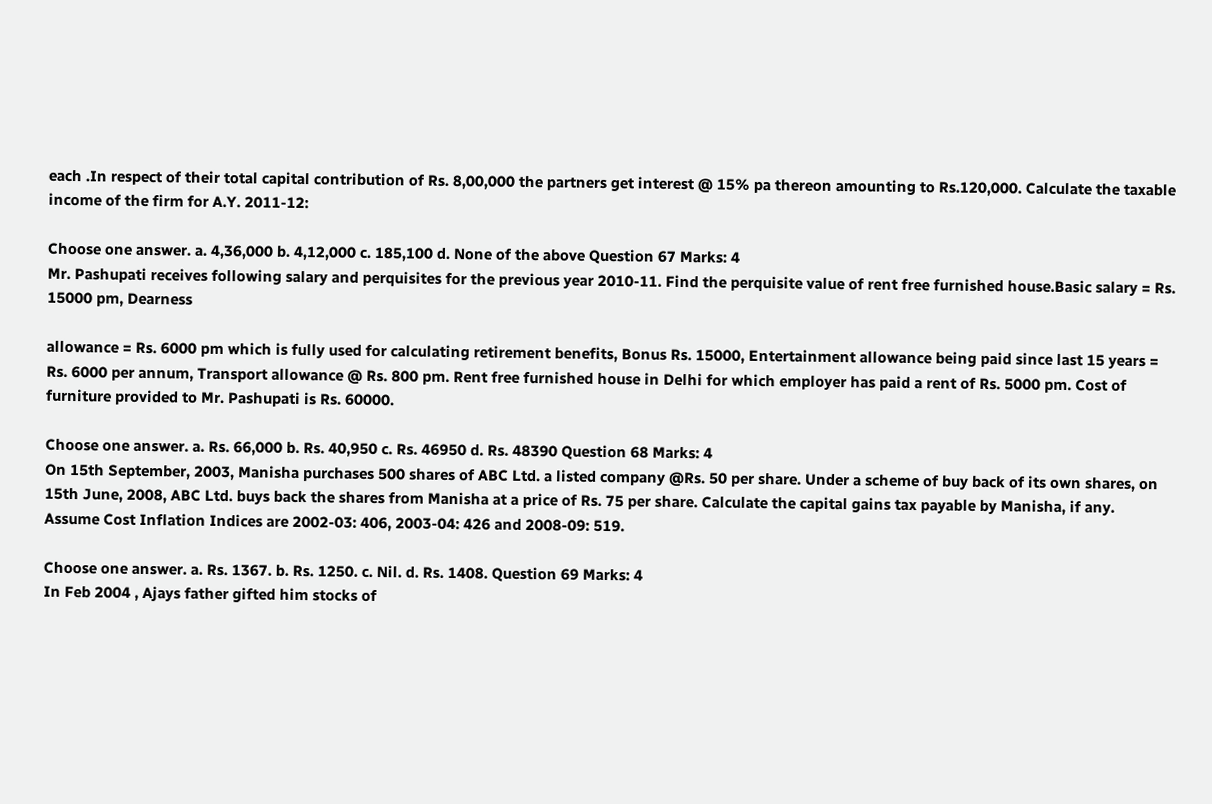each .In respect of their total capital contribution of Rs. 8,00,000 the partners get interest @ 15% pa thereon amounting to Rs.120,000. Calculate the taxable income of the firm for A.Y. 2011-12:

Choose one answer. a. 4,36,000 b. 4,12,000 c. 185,100 d. None of the above Question 67 Marks: 4
Mr. Pashupati receives following salary and perquisites for the previous year 2010-11. Find the perquisite value of rent free furnished house.Basic salary = Rs. 15000 pm, Dearness

allowance = Rs. 6000 pm which is fully used for calculating retirement benefits, Bonus Rs. 15000, Entertainment allowance being paid since last 15 years = Rs. 6000 per annum, Transport allowance @ Rs. 800 pm. Rent free furnished house in Delhi for which employer has paid a rent of Rs. 5000 pm. Cost of furniture provided to Mr. Pashupati is Rs. 60000.

Choose one answer. a. Rs. 66,000 b. Rs. 40,950 c. Rs. 46950 d. Rs. 48390 Question 68 Marks: 4
On 15th September, 2003, Manisha purchases 500 shares of ABC Ltd. a listed company @Rs. 50 per share. Under a scheme of buy back of its own shares, on 15th June, 2008, ABC Ltd. buys back the shares from Manisha at a price of Rs. 75 per share. Calculate the capital gains tax payable by Manisha, if any. Assume Cost Inflation Indices are 2002-03: 406, 2003-04: 426 and 2008-09: 519.

Choose one answer. a. Rs. 1367. b. Rs. 1250. c. Nil. d. Rs. 1408. Question 69 Marks: 4
In Feb 2004 , Ajays father gifted him stocks of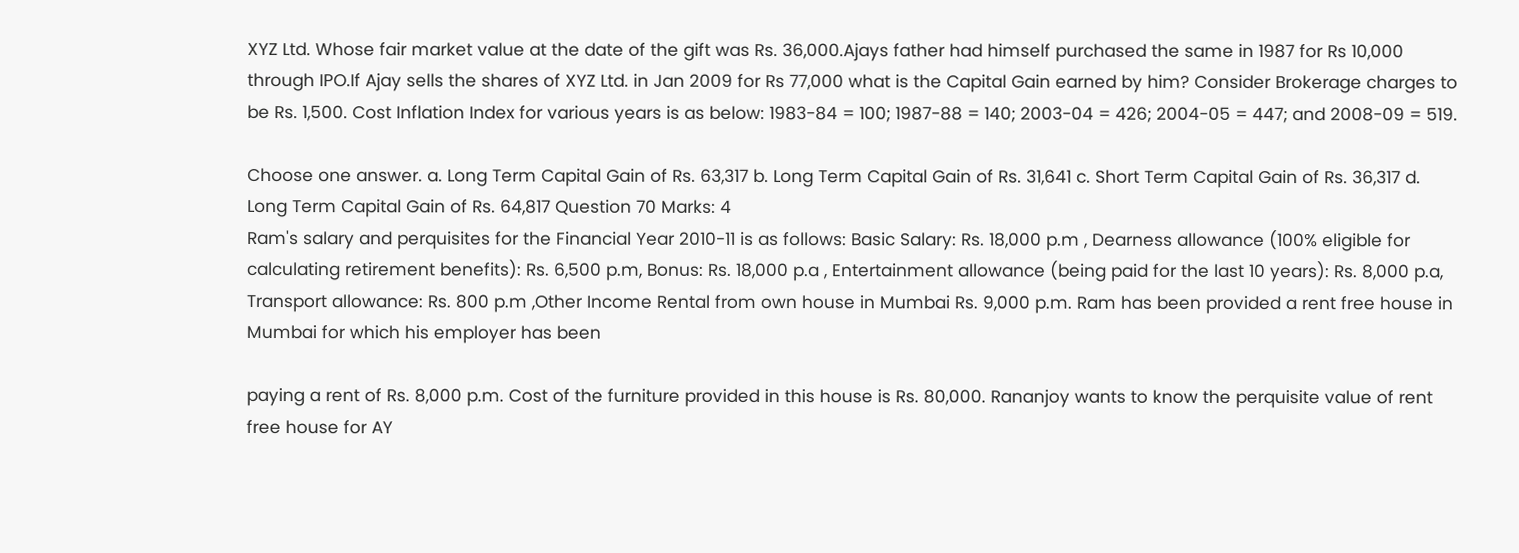XYZ Ltd. Whose fair market value at the date of the gift was Rs. 36,000.Ajays father had himself purchased the same in 1987 for Rs 10,000 through IPO.If Ajay sells the shares of XYZ Ltd. in Jan 2009 for Rs 77,000 what is the Capital Gain earned by him? Consider Brokerage charges to be Rs. 1,500. Cost Inflation Index for various years is as below: 1983-84 = 100; 1987-88 = 140; 2003-04 = 426; 2004-05 = 447; and 2008-09 = 519.

Choose one answer. a. Long Term Capital Gain of Rs. 63,317 b. Long Term Capital Gain of Rs. 31,641 c. Short Term Capital Gain of Rs. 36,317 d. Long Term Capital Gain of Rs. 64,817 Question 70 Marks: 4
Ram's salary and perquisites for the Financial Year 2010-11 is as follows: Basic Salary: Rs. 18,000 p.m , Dearness allowance (100% eligible for calculating retirement benefits): Rs. 6,500 p.m, Bonus: Rs. 18,000 p.a , Entertainment allowance (being paid for the last 10 years): Rs. 8,000 p.a, Transport allowance: Rs. 800 p.m ,Other Income Rental from own house in Mumbai Rs. 9,000 p.m. Ram has been provided a rent free house in Mumbai for which his employer has been

paying a rent of Rs. 8,000 p.m. Cost of the furniture provided in this house is Rs. 80,000. Rananjoy wants to know the perquisite value of rent free house for AY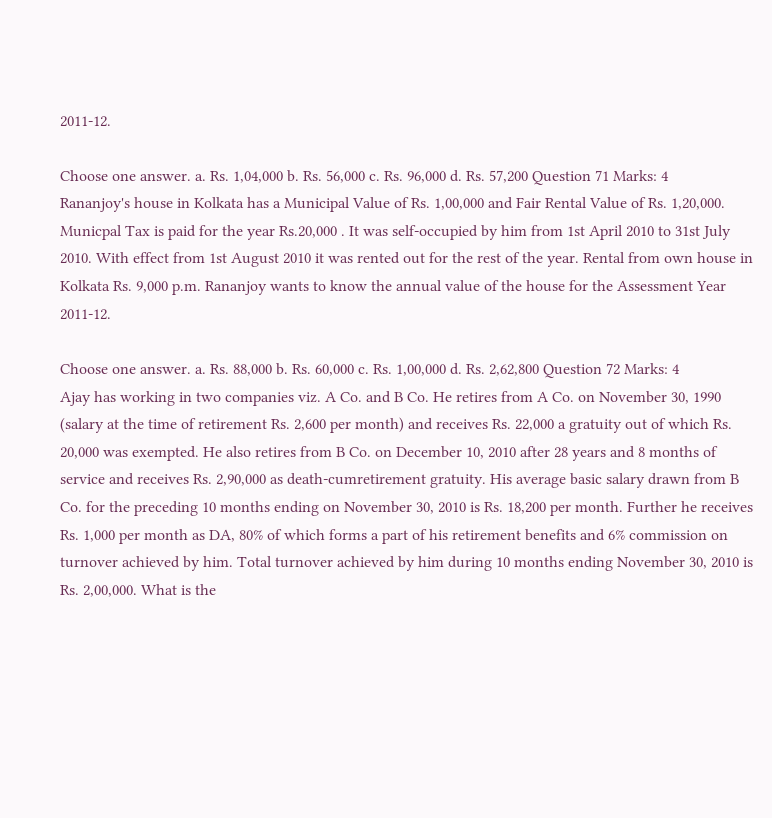2011-12.

Choose one answer. a. Rs. 1,04,000 b. Rs. 56,000 c. Rs. 96,000 d. Rs. 57,200 Question 71 Marks: 4
Rananjoy's house in Kolkata has a Municipal Value of Rs. 1,00,000 and Fair Rental Value of Rs. 1,20,000. Municpal Tax is paid for the year Rs.20,000 . It was self-occupied by him from 1st April 2010 to 31st July 2010. With effect from 1st August 2010 it was rented out for the rest of the year. Rental from own house in Kolkata Rs. 9,000 p.m. Rananjoy wants to know the annual value of the house for the Assessment Year 2011-12.

Choose one answer. a. Rs. 88,000 b. Rs. 60,000 c. Rs. 1,00,000 d. Rs. 2,62,800 Question 72 Marks: 4
Ajay has working in two companies viz. A Co. and B Co. He retires from A Co. on November 30, 1990 (salary at the time of retirement Rs. 2,600 per month) and receives Rs. 22,000 a gratuity out of which Rs. 20,000 was exempted. He also retires from B Co. on December 10, 2010 after 28 years and 8 months of service and receives Rs. 2,90,000 as death-cumretirement gratuity. His average basic salary drawn from B Co. for the preceding 10 months ending on November 30, 2010 is Rs. 18,200 per month. Further he receives Rs. 1,000 per month as DA, 80% of which forms a part of his retirement benefits and 6% commission on turnover achieved by him. Total turnover achieved by him during 10 months ending November 30, 2010 is Rs. 2,00,000. What is the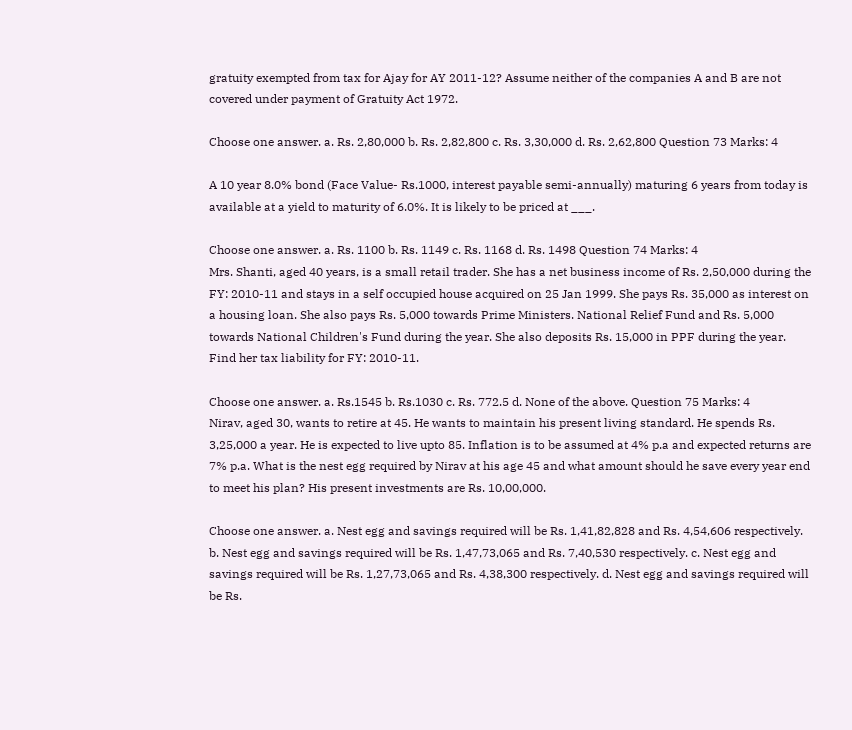gratuity exempted from tax for Ajay for AY 2011-12? Assume neither of the companies A and B are not covered under payment of Gratuity Act 1972.

Choose one answer. a. Rs. 2,80,000 b. Rs. 2,82,800 c. Rs. 3,30,000 d. Rs. 2,62,800 Question 73 Marks: 4

A 10 year 8.0% bond (Face Value- Rs.1000, interest payable semi-annually) maturing 6 years from today is available at a yield to maturity of 6.0%. It is likely to be priced at ___.

Choose one answer. a. Rs. 1100 b. Rs. 1149 c. Rs. 1168 d. Rs. 1498 Question 74 Marks: 4
Mrs. Shanti, aged 40 years, is a small retail trader. She has a net business income of Rs. 2,50,000 during the FY: 2010-11 and stays in a self occupied house acquired on 25 Jan 1999. She pays Rs. 35,000 as interest on a housing loan. She also pays Rs. 5,000 towards Prime Ministers. National Relief Fund and Rs. 5,000 towards National Children's Fund during the year. She also deposits Rs. 15,000 in PPF during the year. Find her tax liability for FY: 2010-11.

Choose one answer. a. Rs.1545 b. Rs.1030 c. Rs. 772.5 d. None of the above. Question 75 Marks: 4
Nirav, aged 30, wants to retire at 45. He wants to maintain his present living standard. He spends Rs. 3,25,000 a year. He is expected to live upto 85. Inflation is to be assumed at 4% p.a and expected returns are 7% p.a. What is the nest egg required by Nirav at his age 45 and what amount should he save every year end to meet his plan? His present investments are Rs. 10,00,000.

Choose one answer. a. Nest egg and savings required will be Rs. 1,41,82,828 and Rs. 4,54,606 respectively. b. Nest egg and savings required will be Rs. 1,47,73,065 and Rs. 7,40,530 respectively. c. Nest egg and savings required will be Rs. 1,27,73,065 and Rs. 4,38,300 respectively. d. Nest egg and savings required will be Rs.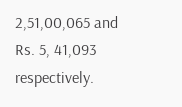2,51,00,065 and Rs. 5, 41,093 respectively.